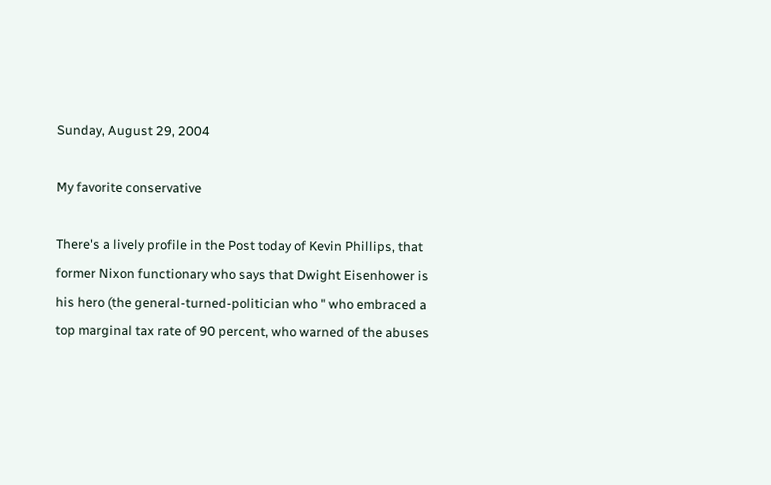Sunday, August 29, 2004

My favorite conservative

There's a lively profile in the Post today of Kevin Phillips, that former Nixon functionary who says that Dwight Eisenhower is his hero (the general-turned-politician who " who embraced a top marginal tax rate of 90 percent, who warned of the abuses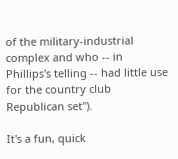of the military-industrial complex and who -- in Phillips's telling -- had little use for the country club Republican set").

It's a fun, quick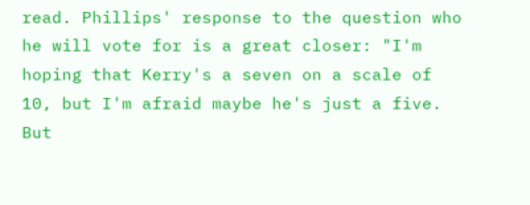read. Phillips' response to the question who he will vote for is a great closer: "I'm hoping that Kerry's a seven on a scale of 10, but I'm afraid maybe he's just a five. But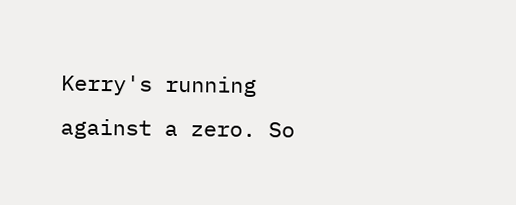Kerry's running against a zero. So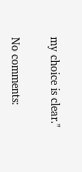my choice is clear."

No comments: